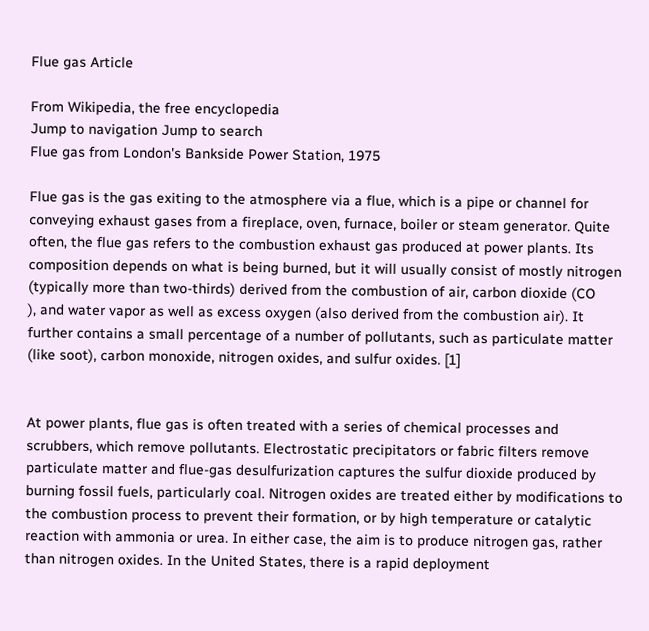Flue gas Article

From Wikipedia, the free encyclopedia
Jump to navigation Jump to search
Flue gas from London's Bankside Power Station, 1975

Flue gas is the gas exiting to the atmosphere via a flue, which is a pipe or channel for conveying exhaust gases from a fireplace, oven, furnace, boiler or steam generator. Quite often, the flue gas refers to the combustion exhaust gas produced at power plants. Its composition depends on what is being burned, but it will usually consist of mostly nitrogen (typically more than two-thirds) derived from the combustion of air, carbon dioxide (CO
), and water vapor as well as excess oxygen (also derived from the combustion air). It further contains a small percentage of a number of pollutants, such as particulate matter (like soot), carbon monoxide, nitrogen oxides, and sulfur oxides. [1]


At power plants, flue gas is often treated with a series of chemical processes and scrubbers, which remove pollutants. Electrostatic precipitators or fabric filters remove particulate matter and flue-gas desulfurization captures the sulfur dioxide produced by burning fossil fuels, particularly coal. Nitrogen oxides are treated either by modifications to the combustion process to prevent their formation, or by high temperature or catalytic reaction with ammonia or urea. In either case, the aim is to produce nitrogen gas, rather than nitrogen oxides. In the United States, there is a rapid deployment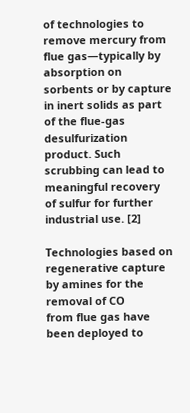of technologies to remove mercury from flue gas—typically by absorption on sorbents or by capture in inert solids as part of the flue-gas desulfurization product. Such scrubbing can lead to meaningful recovery of sulfur for further industrial use. [2]

Technologies based on regenerative capture by amines for the removal of CO
from flue gas have been deployed to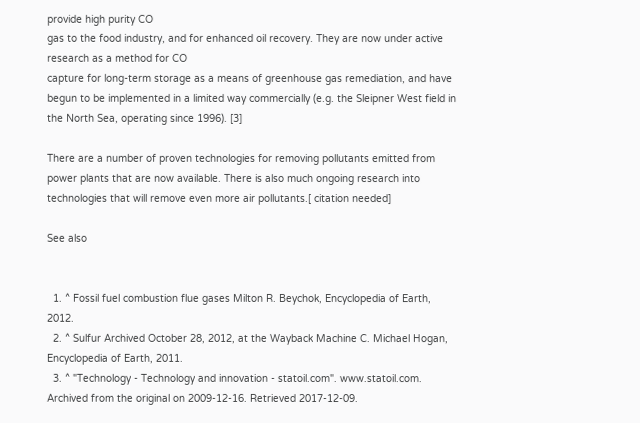provide high purity CO
gas to the food industry, and for enhanced oil recovery. They are now under active research as a method for CO
capture for long-term storage as a means of greenhouse gas remediation, and have begun to be implemented in a limited way commercially (e.g. the Sleipner West field in the North Sea, operating since 1996). [3]

There are a number of proven technologies for removing pollutants emitted from power plants that are now available. There is also much ongoing research into technologies that will remove even more air pollutants.[ citation needed]

See also


  1. ^ Fossil fuel combustion flue gases Milton R. Beychok, Encyclopedia of Earth, 2012.
  2. ^ Sulfur Archived October 28, 2012, at the Wayback Machine C. Michael Hogan, Encyclopedia of Earth, 2011.
  3. ^ "Technology - Technology and innovation - statoil.com". www.statoil.com. Archived from the original on 2009-12-16. Retrieved 2017-12-09.